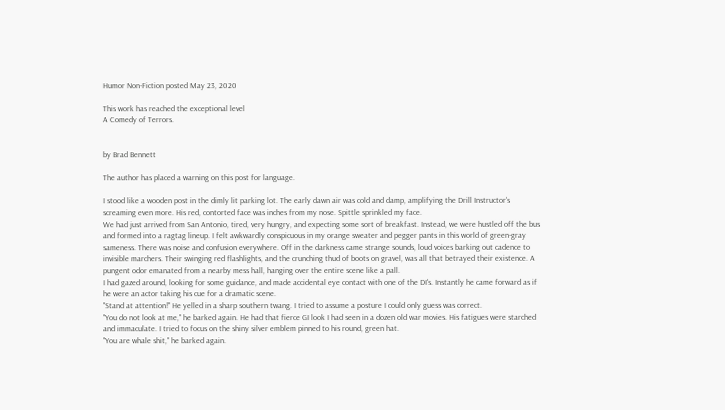Humor Non-Fiction posted May 23, 2020

This work has reached the exceptional level
A Comedy of Terrors.


by Brad Bennett

The author has placed a warning on this post for language.

I stood like a wooden post in the dimly lit parking lot. The early dawn air was cold and damp, amplifying the Drill Instructor's screaming even more. His red, contorted face was inches from my nose. Spittle sprinkled my face.
We had just arrived from San Antonio, tired, very hungry, and expecting some sort of breakfast. Instead, we were hustled off the bus and formed into a ragtag lineup. I felt awkwardly conspicuous in my orange sweater and pegger pants in this world of green-gray sameness. There was noise and confusion everywhere. Off in the darkness came strange sounds, loud voices barking out cadence to invisible marchers. Their swinging red flashlights, and the crunching thud of boots on gravel, was all that betrayed their existence. A pungent odor emanated from a nearby mess hall, hanging over the entire scene like a pall.
I had gazed around, looking for some guidance, and made accidental eye contact with one of the DI's. Instantly he came forward as if he were an actor taking his cue for a dramatic scene.
"Stand at attention!" He yelled in a sharp southern twang. I tried to assume a posture I could only guess was correct.
"You do not look at me," he barked again. He had that fierce GI look I had seen in a dozen old war movies. His fatigues were starched and immaculate. I tried to focus on the shiny silver emblem pinned to his round, green hat.
"You are whale shit," he barked again.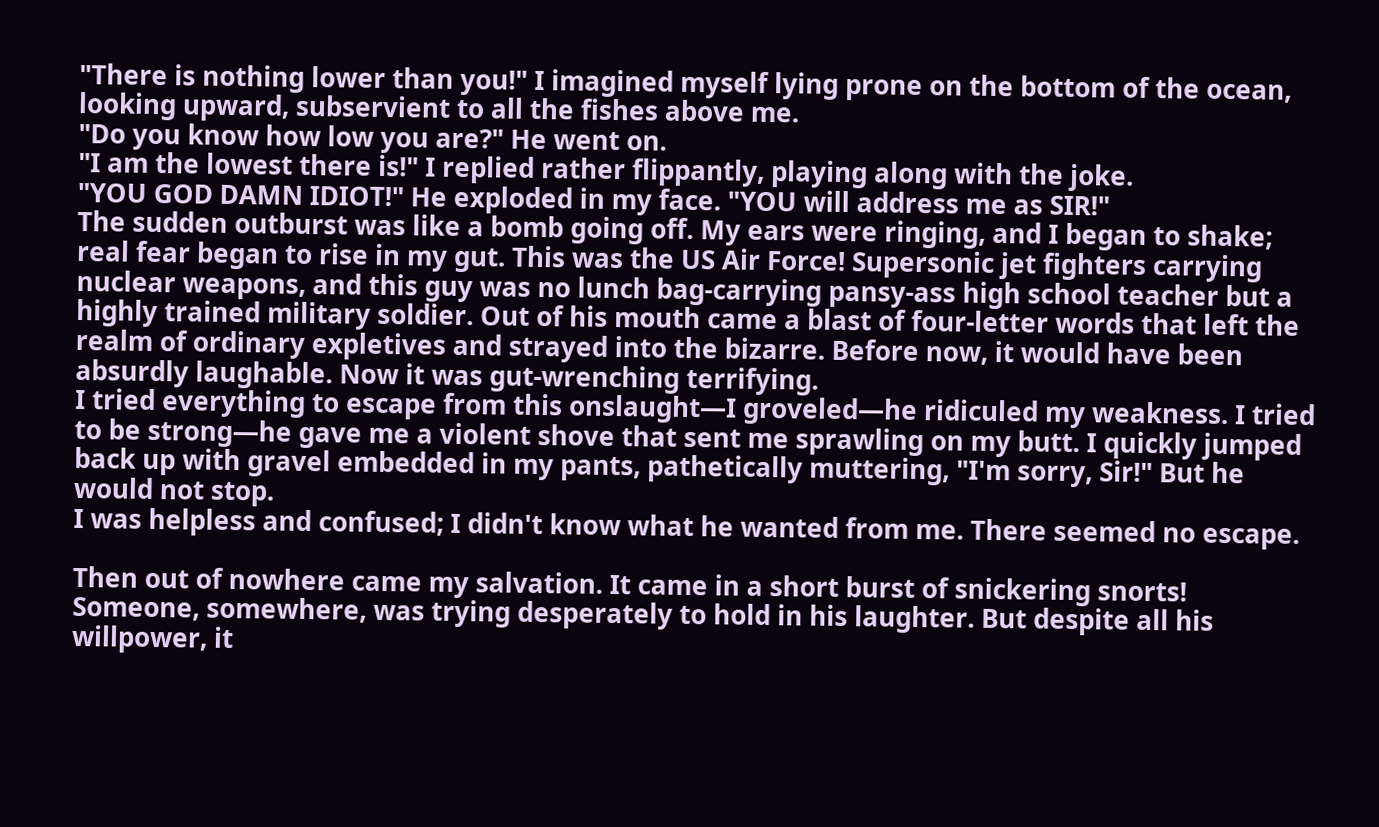"There is nothing lower than you!" I imagined myself lying prone on the bottom of the ocean, looking upward, subservient to all the fishes above me.
"Do you know how low you are?" He went on.
"I am the lowest there is!" I replied rather flippantly, playing along with the joke.
"YOU GOD DAMN IDIOT!" He exploded in my face. "YOU will address me as SIR!"
The sudden outburst was like a bomb going off. My ears were ringing, and I began to shake; real fear began to rise in my gut. This was the US Air Force! Supersonic jet fighters carrying nuclear weapons, and this guy was no lunch bag-carrying pansy-ass high school teacher but a highly trained military soldier. Out of his mouth came a blast of four-letter words that left the realm of ordinary expletives and strayed into the bizarre. Before now, it would have been absurdly laughable. Now it was gut-wrenching terrifying.
I tried everything to escape from this onslaught—I groveled—he ridiculed my weakness. I tried to be strong—he gave me a violent shove that sent me sprawling on my butt. I quickly jumped back up with gravel embedded in my pants, pathetically muttering, "I'm sorry, Sir!" But he would not stop.
I was helpless and confused; I didn't know what he wanted from me. There seemed no escape.

Then out of nowhere came my salvation. It came in a short burst of snickering snorts! Someone, somewhere, was trying desperately to hold in his laughter. But despite all his willpower, it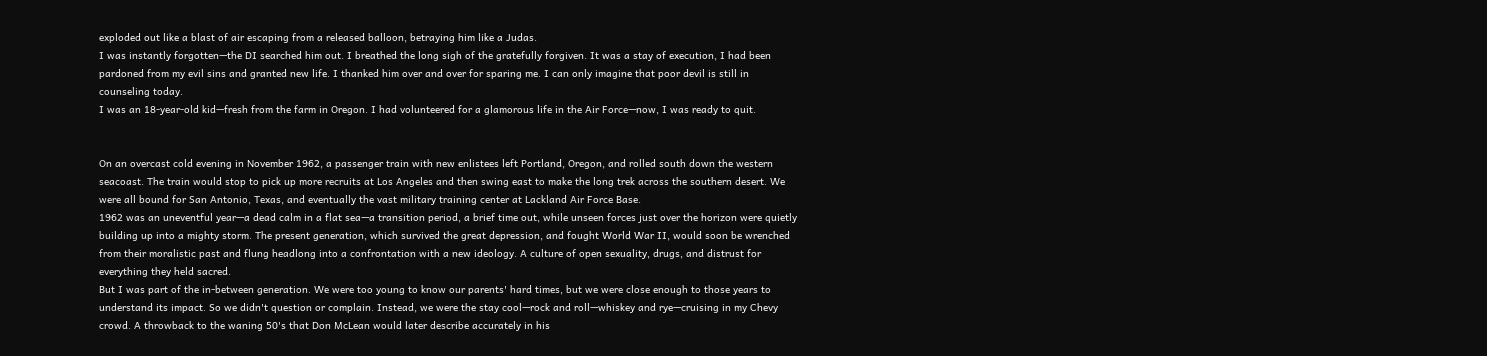exploded out like a blast of air escaping from a released balloon, betraying him like a Judas.
I was instantly forgotten—the DI searched him out. I breathed the long sigh of the gratefully forgiven. It was a stay of execution, I had been pardoned from my evil sins and granted new life. I thanked him over and over for sparing me. I can only imagine that poor devil is still in counseling today.
I was an 18-year-old kid—fresh from the farm in Oregon. I had volunteered for a glamorous life in the Air Force—now, I was ready to quit.


On an overcast cold evening in November 1962, a passenger train with new enlistees left Portland, Oregon, and rolled south down the western seacoast. The train would stop to pick up more recruits at Los Angeles and then swing east to make the long trek across the southern desert. We were all bound for San Antonio, Texas, and eventually the vast military training center at Lackland Air Force Base.
1962 was an uneventful year—a dead calm in a flat sea—a transition period, a brief time out, while unseen forces just over the horizon were quietly building up into a mighty storm. The present generation, which survived the great depression, and fought World War II, would soon be wrenched from their moralistic past and flung headlong into a confrontation with a new ideology. A culture of open sexuality, drugs, and distrust for everything they held sacred.
But I was part of the in-between generation. We were too young to know our parents' hard times, but we were close enough to those years to understand its impact. So we didn't question or complain. Instead, we were the stay cool—rock and roll—whiskey and rye—cruising in my Chevy crowd. A throwback to the waning 50's that Don McLean would later describe accurately in his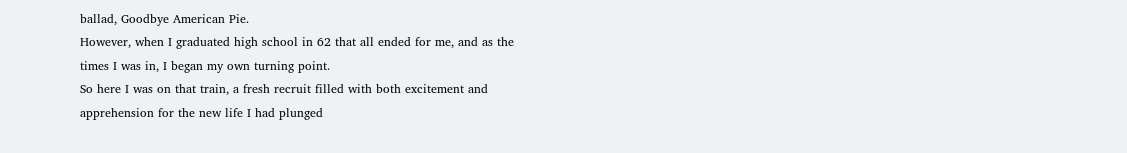ballad, Goodbye American Pie.
However, when I graduated high school in 62 that all ended for me, and as the times I was in, I began my own turning point.
So here I was on that train, a fresh recruit filled with both excitement and apprehension for the new life I had plunged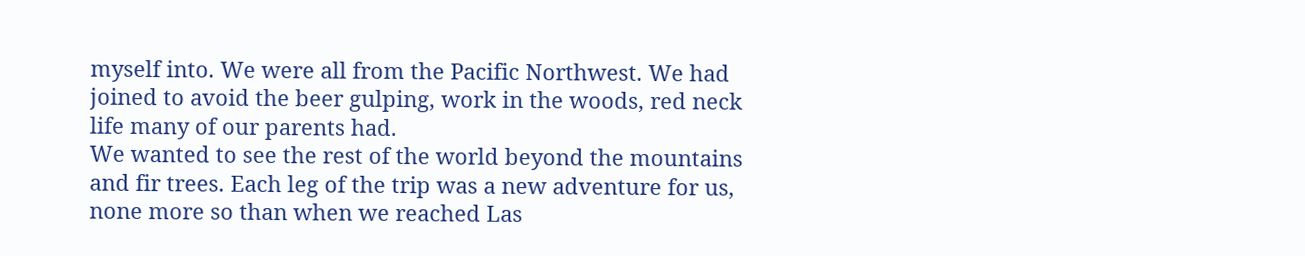myself into. We were all from the Pacific Northwest. We had joined to avoid the beer gulping, work in the woods, red neck life many of our parents had.
We wanted to see the rest of the world beyond the mountains and fir trees. Each leg of the trip was a new adventure for us, none more so than when we reached Las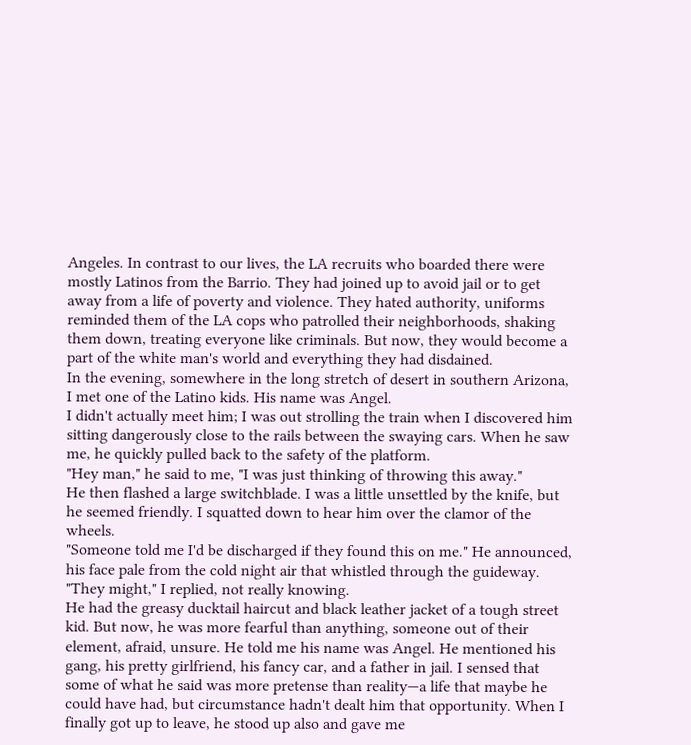Angeles. In contrast to our lives, the LA recruits who boarded there were mostly Latinos from the Barrio. They had joined up to avoid jail or to get away from a life of poverty and violence. They hated authority, uniforms reminded them of the LA cops who patrolled their neighborhoods, shaking them down, treating everyone like criminals. But now, they would become a part of the white man's world and everything they had disdained.
In the evening, somewhere in the long stretch of desert in southern Arizona, I met one of the Latino kids. His name was Angel.
I didn't actually meet him; I was out strolling the train when I discovered him sitting dangerously close to the rails between the swaying cars. When he saw me, he quickly pulled back to the safety of the platform.
"Hey man," he said to me, "I was just thinking of throwing this away."
He then flashed a large switchblade. I was a little unsettled by the knife, but he seemed friendly. I squatted down to hear him over the clamor of the wheels.
"Someone told me I'd be discharged if they found this on me." He announced, his face pale from the cold night air that whistled through the guideway.
"They might," I replied, not really knowing.
He had the greasy ducktail haircut and black leather jacket of a tough street kid. But now, he was more fearful than anything, someone out of their element, afraid, unsure. He told me his name was Angel. He mentioned his gang, his pretty girlfriend, his fancy car, and a father in jail. I sensed that some of what he said was more pretense than reality—a life that maybe he could have had, but circumstance hadn't dealt him that opportunity. When I finally got up to leave, he stood up also and gave me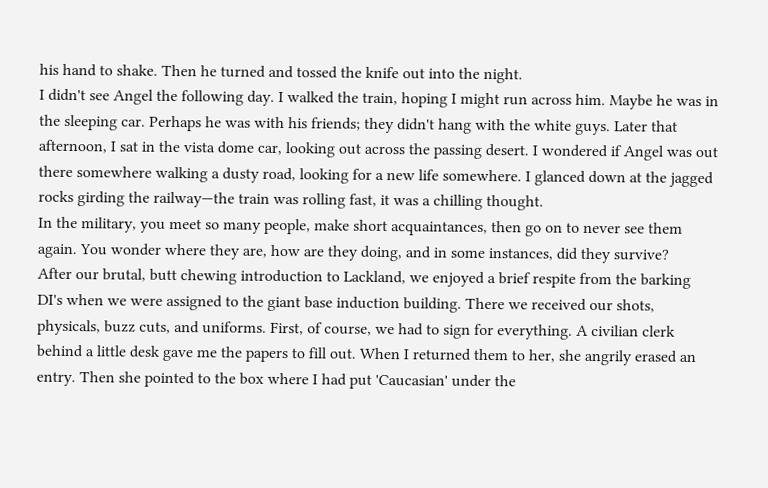his hand to shake. Then he turned and tossed the knife out into the night.
I didn't see Angel the following day. I walked the train, hoping I might run across him. Maybe he was in the sleeping car. Perhaps he was with his friends; they didn't hang with the white guys. Later that afternoon, I sat in the vista dome car, looking out across the passing desert. I wondered if Angel was out there somewhere walking a dusty road, looking for a new life somewhere. I glanced down at the jagged rocks girding the railway—the train was rolling fast, it was a chilling thought.
In the military, you meet so many people, make short acquaintances, then go on to never see them again. You wonder where they are, how are they doing, and in some instances, did they survive?
After our brutal, butt chewing introduction to Lackland, we enjoyed a brief respite from the barking DI's when we were assigned to the giant base induction building. There we received our shots, physicals, buzz cuts, and uniforms. First, of course, we had to sign for everything. A civilian clerk behind a little desk gave me the papers to fill out. When I returned them to her, she angrily erased an entry. Then she pointed to the box where I had put 'Caucasian' under the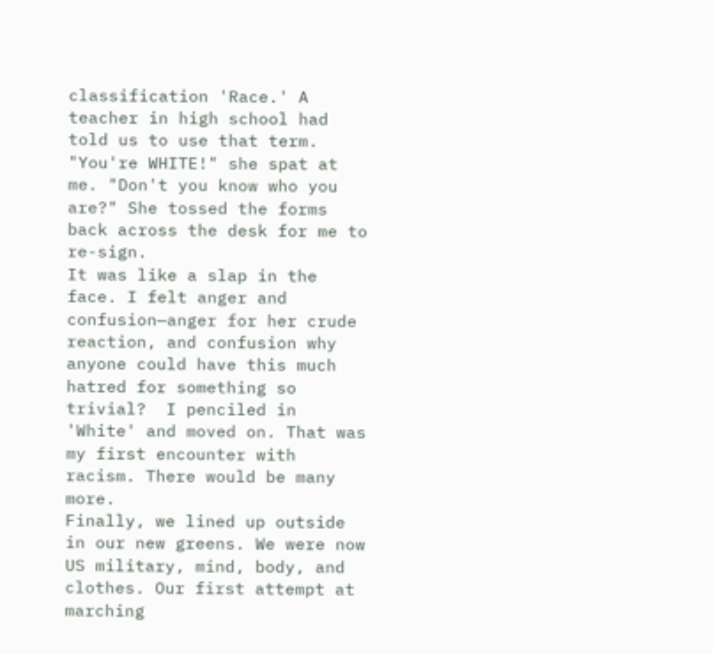classification 'Race.' A teacher in high school had told us to use that term.
"You're WHITE!" she spat at me. "Don't you know who you are?" She tossed the forms back across the desk for me to re-sign.
It was like a slap in the face. I felt anger and confusion—anger for her crude reaction, and confusion why anyone could have this much hatred for something so trivial?  I penciled in 'White' and moved on. That was my first encounter with racism. There would be many more.
Finally, we lined up outside in our new greens. We were now US military, mind, body, and clothes. Our first attempt at marching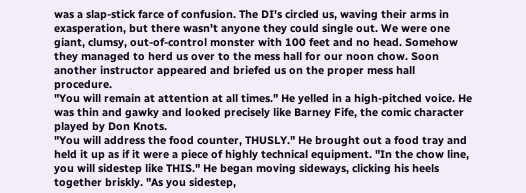was a slap-stick farce of confusion. The DI's circled us, waving their arms in exasperation, but there wasn't anyone they could single out. We were one giant, clumsy, out-of-control monster with 100 feet and no head. Somehow they managed to herd us over to the mess hall for our noon chow. Soon another instructor appeared and briefed us on the proper mess hall procedure.
"You will remain at attention at all times." He yelled in a high-pitched voice. He was thin and gawky and looked precisely like Barney Fife, the comic character played by Don Knots.
"You will address the food counter, THUSLY." He brought out a food tray and held it up as if it were a piece of highly technical equipment. "In the chow line, you will sidestep like THIS." He began moving sideways, clicking his heels together briskly. "As you sidestep,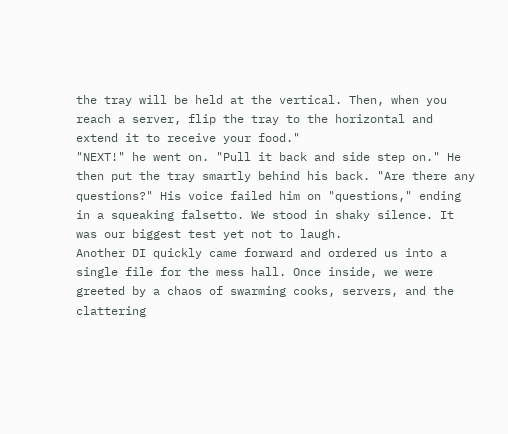the tray will be held at the vertical. Then, when you reach a server, flip the tray to the horizontal and extend it to receive your food."
"NEXT!" he went on. "Pull it back and side step on." He then put the tray smartly behind his back. "Are there any questions?" His voice failed him on "questions," ending in a squeaking falsetto. We stood in shaky silence. It was our biggest test yet not to laugh.
Another DI quickly came forward and ordered us into a single file for the mess hall. Once inside, we were greeted by a chaos of swarming cooks, servers, and the clattering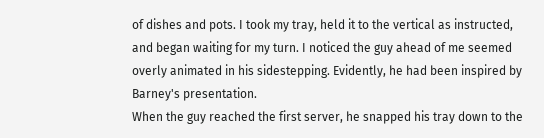of dishes and pots. I took my tray, held it to the vertical as instructed, and began waiting for my turn. I noticed the guy ahead of me seemed overly animated in his sidestepping. Evidently, he had been inspired by Barney's presentation.
When the guy reached the first server, he snapped his tray down to the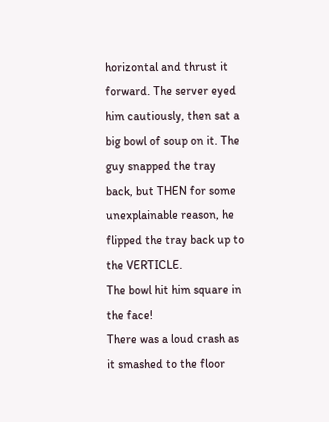horizontal and thrust it forward. The server eyed him cautiously, then sat a big bowl of soup on it. The guy snapped the tray back, but THEN for some unexplainable reason, he flipped the tray back up to the VERTICLE.
The bowl hit him square in the face!
There was a loud crash as it smashed to the floor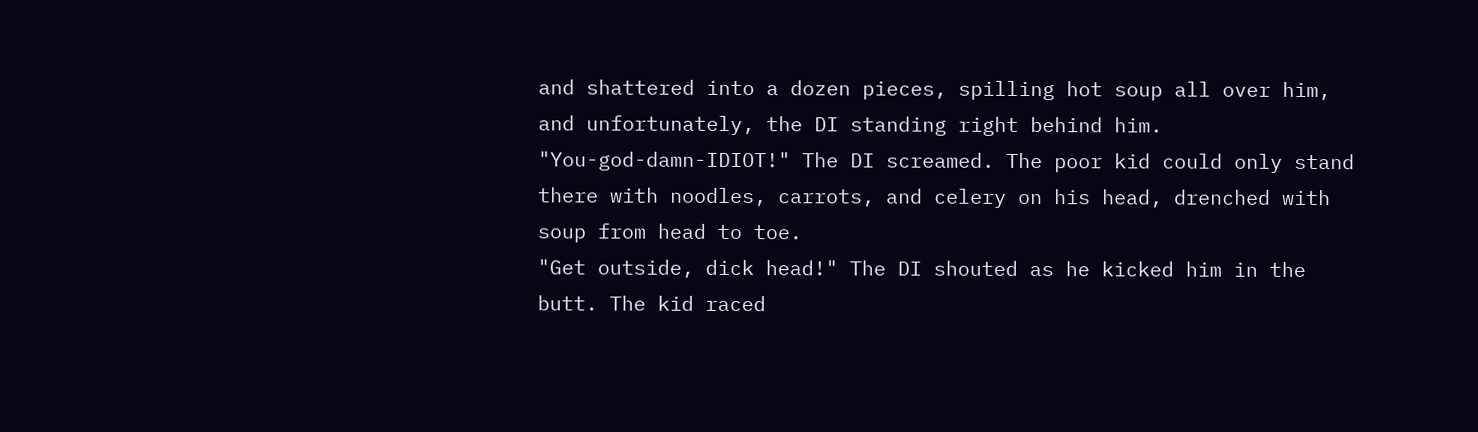and shattered into a dozen pieces, spilling hot soup all over him, and unfortunately, the DI standing right behind him.
"You-god-damn-IDIOT!" The DI screamed. The poor kid could only stand there with noodles, carrots, and celery on his head, drenched with soup from head to toe.
"Get outside, dick head!" The DI shouted as he kicked him in the butt. The kid raced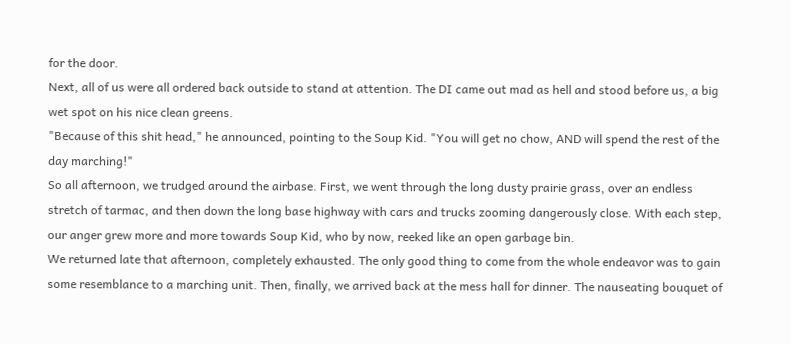for the door.
Next, all of us were all ordered back outside to stand at attention. The DI came out mad as hell and stood before us, a big wet spot on his nice clean greens.
"Because of this shit head," he announced, pointing to the Soup Kid. "You will get no chow, AND will spend the rest of the day marching!"
So all afternoon, we trudged around the airbase. First, we went through the long dusty prairie grass, over an endless stretch of tarmac, and then down the long base highway with cars and trucks zooming dangerously close. With each step, our anger grew more and more towards Soup Kid, who by now, reeked like an open garbage bin.
We returned late that afternoon, completely exhausted. The only good thing to come from the whole endeavor was to gain some resemblance to a marching unit. Then, finally, we arrived back at the mess hall for dinner. The nauseating bouquet of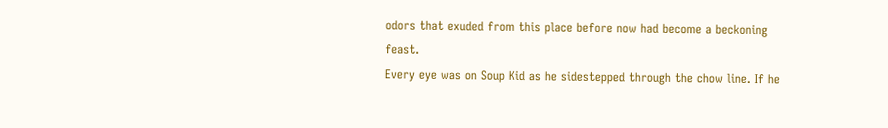odors that exuded from this place before now had become a beckoning feast.
Every eye was on Soup Kid as he sidestepped through the chow line. If he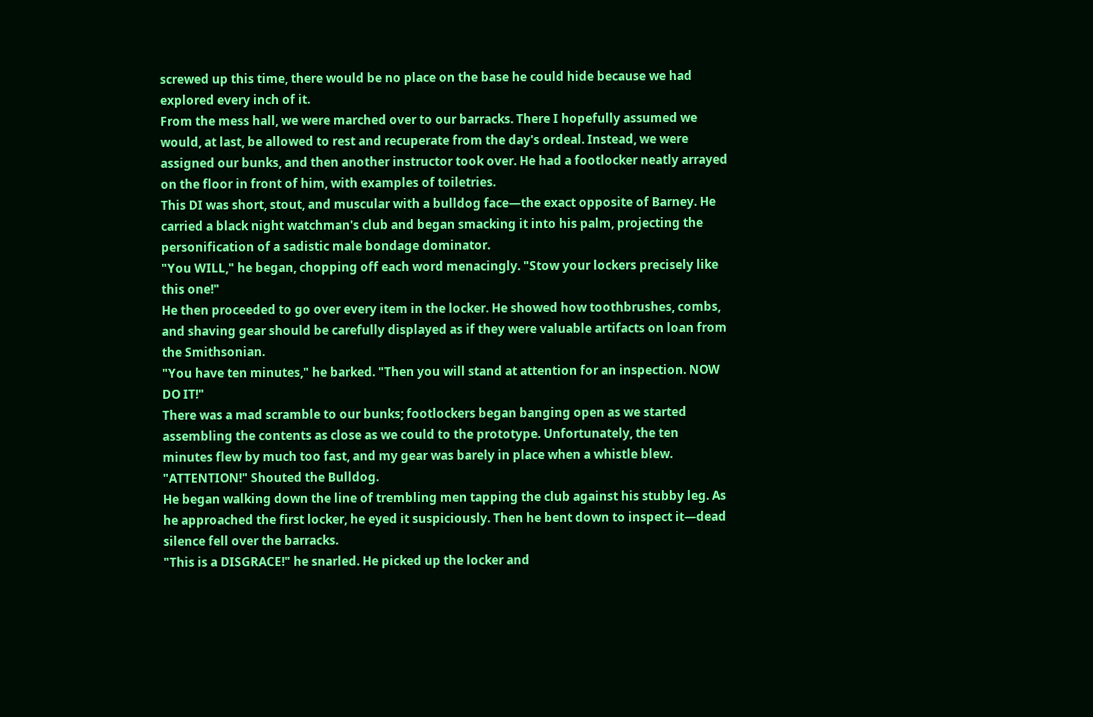screwed up this time, there would be no place on the base he could hide because we had explored every inch of it.
From the mess hall, we were marched over to our barracks. There I hopefully assumed we would, at last, be allowed to rest and recuperate from the day's ordeal. Instead, we were assigned our bunks, and then another instructor took over. He had a footlocker neatly arrayed on the floor in front of him, with examples of toiletries.
This DI was short, stout, and muscular with a bulldog face—the exact opposite of Barney. He carried a black night watchman's club and began smacking it into his palm, projecting the personification of a sadistic male bondage dominator.
"You WILL," he began, chopping off each word menacingly. "Stow your lockers precisely like this one!"
He then proceeded to go over every item in the locker. He showed how toothbrushes, combs, and shaving gear should be carefully displayed as if they were valuable artifacts on loan from the Smithsonian.
"You have ten minutes," he barked. "Then you will stand at attention for an inspection. NOW DO IT!"
There was a mad scramble to our bunks; footlockers began banging open as we started assembling the contents as close as we could to the prototype. Unfortunately, the ten minutes flew by much too fast, and my gear was barely in place when a whistle blew.
"ATTENTION!" Shouted the Bulldog.
He began walking down the line of trembling men tapping the club against his stubby leg. As he approached the first locker, he eyed it suspiciously. Then he bent down to inspect it—dead silence fell over the barracks.
"This is a DISGRACE!" he snarled. He picked up the locker and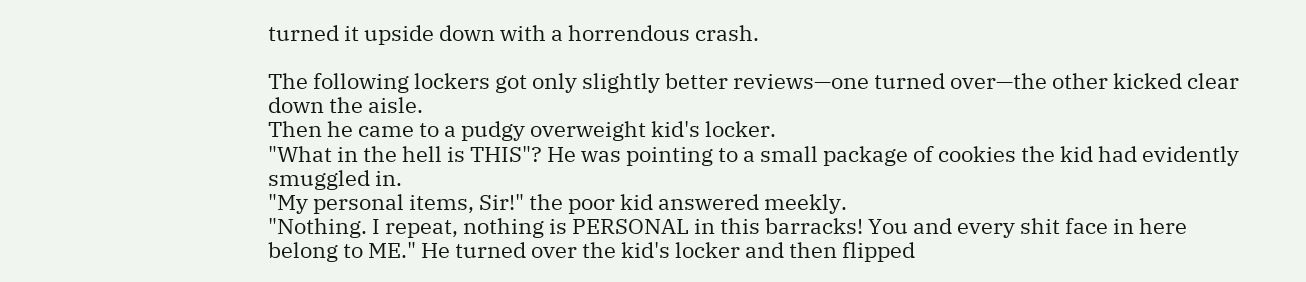turned it upside down with a horrendous crash.

The following lockers got only slightly better reviews—one turned over—the other kicked clear down the aisle.
Then he came to a pudgy overweight kid's locker.
"What in the hell is THIS"? He was pointing to a small package of cookies the kid had evidently smuggled in.
"My personal items, Sir!" the poor kid answered meekly.
"Nothing. I repeat, nothing is PERSONAL in this barracks! You and every shit face in here belong to ME." He turned over the kid's locker and then flipped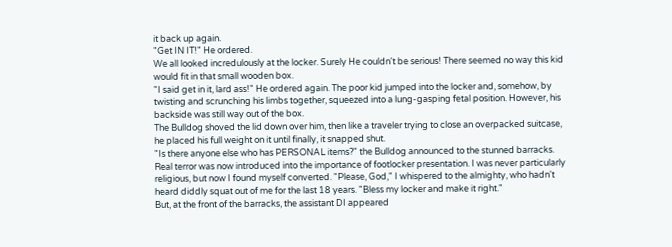it back up again.
"Get IN IT!" He ordered.
We all looked incredulously at the locker. Surely He couldn't be serious! There seemed no way this kid would fit in that small wooden box.
"I said get in it, lard ass!" He ordered again. The poor kid jumped into the locker and, somehow, by twisting and scrunching his limbs together, squeezed into a lung-gasping fetal position. However, his backside was still way out of the box.
The Bulldog shoved the lid down over him, then like a traveler trying to close an overpacked suitcase, he placed his full weight on it until finally, it snapped shut.
"Is there anyone else who has PERSONAL items?" the Bulldog announced to the stunned barracks.
Real terror was now introduced into the importance of footlocker presentation. I was never particularly religious, but now I found myself converted. "Please, God," I whispered to the almighty, who hadn't heard diddly squat out of me for the last 18 years. "Bless my locker and make it right."
But, at the front of the barracks, the assistant DI appeared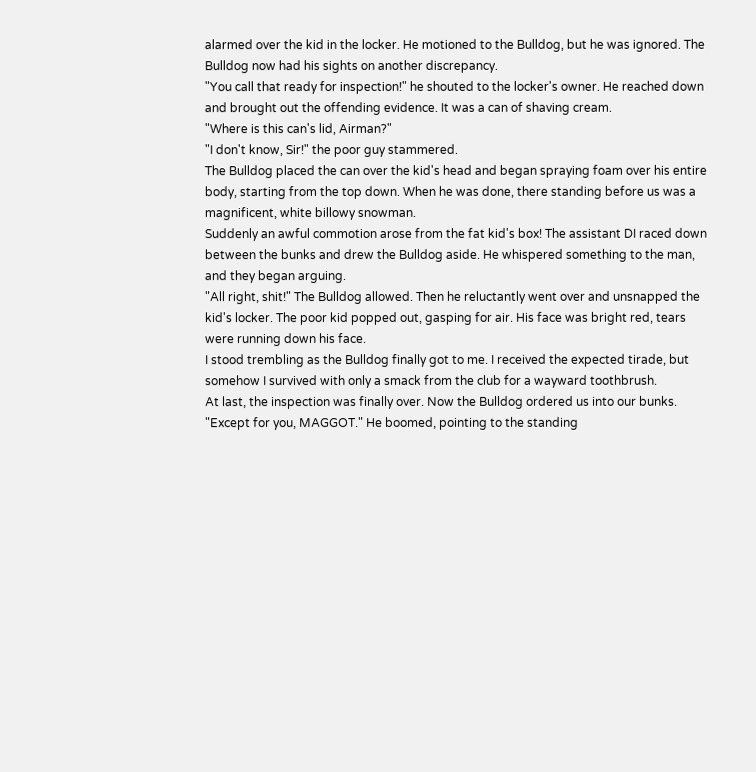alarmed over the kid in the locker. He motioned to the Bulldog, but he was ignored. The Bulldog now had his sights on another discrepancy.
"You call that ready for inspection!" he shouted to the locker's owner. He reached down and brought out the offending evidence. It was a can of shaving cream.
"Where is this can's lid, Airman?"
"I don't know, Sir!" the poor guy stammered.
The Bulldog placed the can over the kid's head and began spraying foam over his entire body, starting from the top down. When he was done, there standing before us was a magnificent, white billowy snowman.
Suddenly an awful commotion arose from the fat kid's box! The assistant DI raced down between the bunks and drew the Bulldog aside. He whispered something to the man, and they began arguing.
"All right, shit!" The Bulldog allowed. Then he reluctantly went over and unsnapped the kid's locker. The poor kid popped out, gasping for air. His face was bright red, tears were running down his face.
I stood trembling as the Bulldog finally got to me. I received the expected tirade, but somehow I survived with only a smack from the club for a wayward toothbrush.
At last, the inspection was finally over. Now the Bulldog ordered us into our bunks. "Except for you, MAGGOT." He boomed, pointing to the standing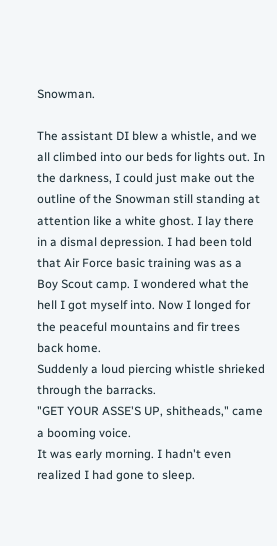Snowman.

The assistant DI blew a whistle, and we all climbed into our beds for lights out. In the darkness, I could just make out the outline of the Snowman still standing at attention like a white ghost. I lay there in a dismal depression. I had been told that Air Force basic training was as a Boy Scout camp. I wondered what the hell I got myself into. Now I longed for the peaceful mountains and fir trees back home.
Suddenly a loud piercing whistle shrieked through the barracks.
"GET YOUR ASSE'S UP, shitheads," came a booming voice.
It was early morning. I hadn't even realized I had gone to sleep.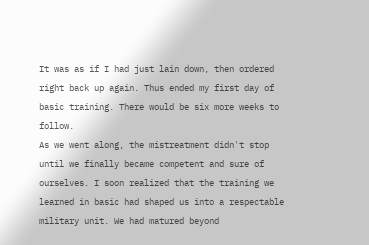It was as if I had just lain down, then ordered right back up again. Thus ended my first day of basic training. There would be six more weeks to follow.
As we went along, the mistreatment didn't stop until we finally became competent and sure of ourselves. I soon realized that the training we learned in basic had shaped us into a respectable military unit. We had matured beyond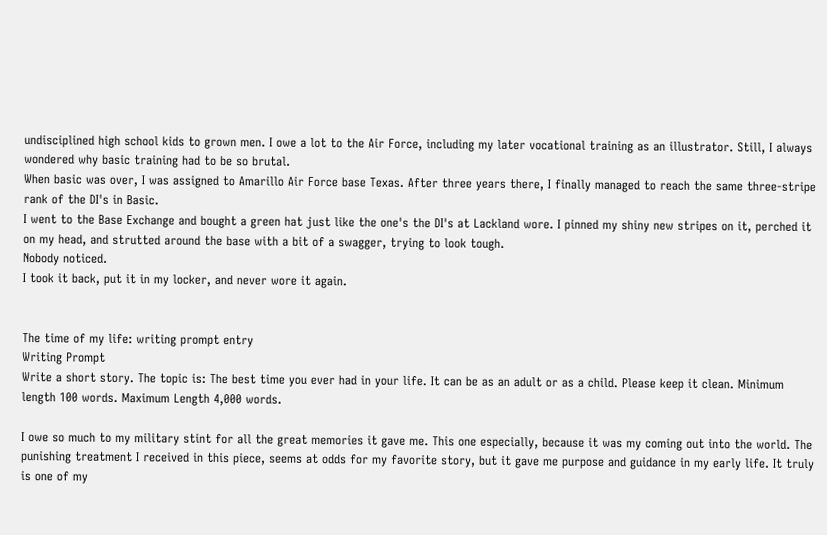undisciplined high school kids to grown men. I owe a lot to the Air Force, including my later vocational training as an illustrator. Still, I always wondered why basic training had to be so brutal.
When basic was over, I was assigned to Amarillo Air Force base Texas. After three years there, I finally managed to reach the same three-stripe rank of the DI's in Basic.
I went to the Base Exchange and bought a green hat just like the one's the DI's at Lackland wore. I pinned my shiny new stripes on it, perched it on my head, and strutted around the base with a bit of a swagger, trying to look tough.
Nobody noticed.
I took it back, put it in my locker, and never wore it again.


The time of my life: writing prompt entry
Writing Prompt
Write a short story. The topic is: The best time you ever had in your life. It can be as an adult or as a child. Please keep it clean. Minimum length 100 words. Maximum Length 4,000 words.

I owe so much to my military stint for all the great memories it gave me. This one especially, because it was my coming out into the world. The punishing treatment I received in this piece, seems at odds for my favorite story, but it gave me purpose and guidance in my early life. It truly is one of my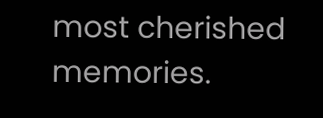most cherished memories.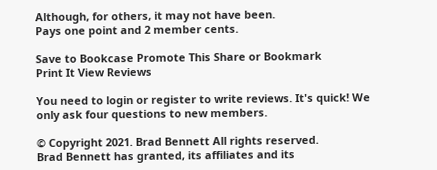Although, for others, it may not have been.
Pays one point and 2 member cents.

Save to Bookcase Promote This Share or Bookmark
Print It View Reviews

You need to login or register to write reviews. It's quick! We only ask four questions to new members.

© Copyright 2021. Brad Bennett All rights reserved.
Brad Bennett has granted, its affiliates and its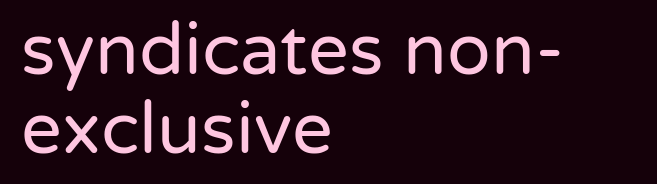syndicates non-exclusive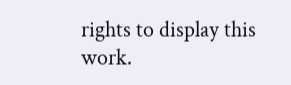rights to display this work.